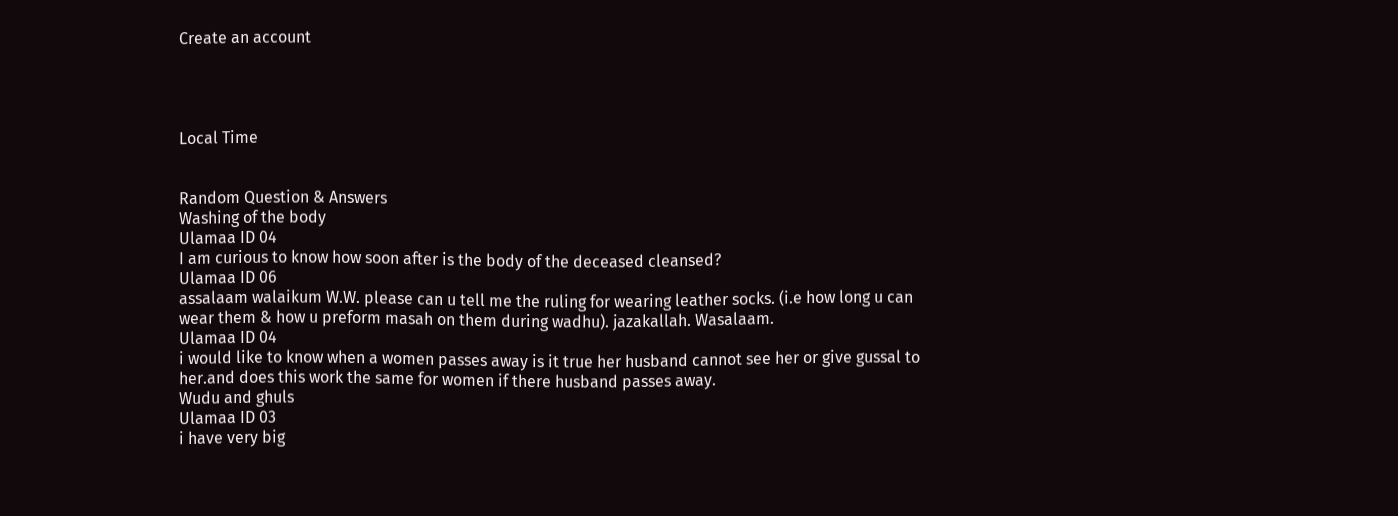Create an account




Local Time


Random Question & Answers
Washing of the body
Ulamaa ID 04
I am curious to know how soon after is the body of the deceased cleansed?
Ulamaa ID 06
assalaam walaikum W.W. please can u tell me the ruling for wearing leather socks. (i.e how long u can wear them & how u preform masah on them during wadhu). jazakallah. Wasalaam.
Ulamaa ID 04
i would like to know when a women passes away is it true her husband cannot see her or give gussal to her.and does this work the same for women if there husband passes away.
Wudu and ghuls
Ulamaa ID 03
i have very big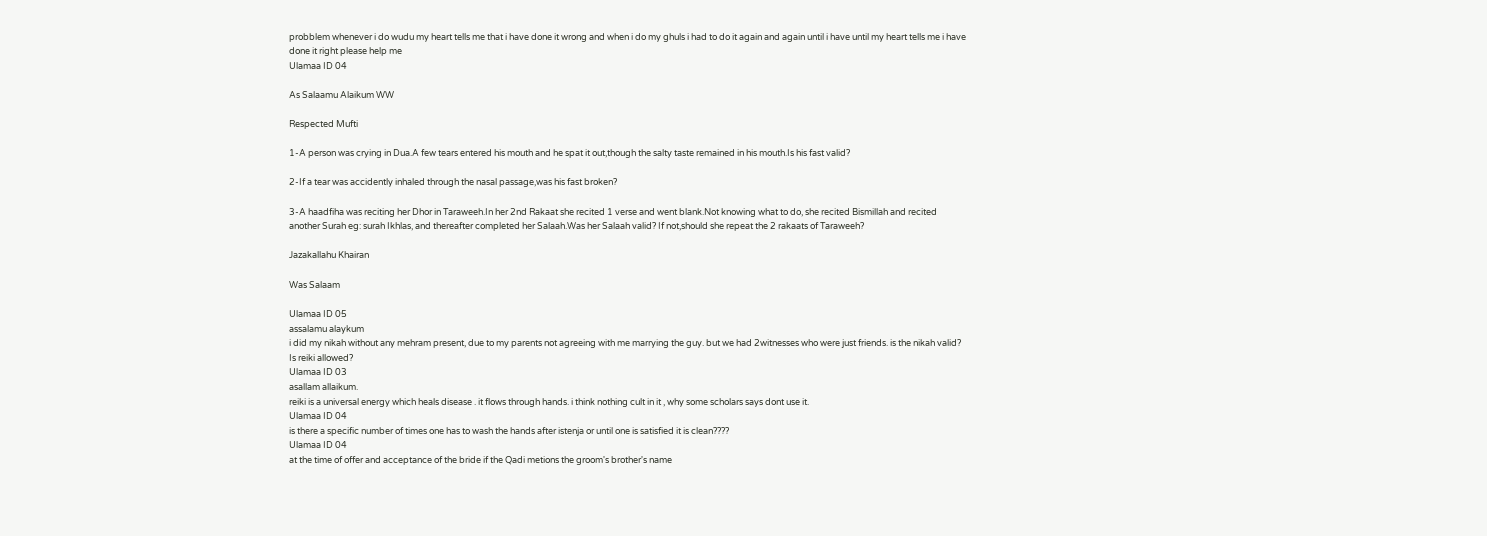probblem whenever i do wudu my heart tells me that i have done it wrong and when i do my ghuls i had to do it again and again until i have until my heart tells me i have done it right please help me
Ulamaa ID 04

As Salaamu Alaikum WW

Respected Mufti

1-A person was crying in Dua.A few tears entered his mouth and he spat it out,though the salty taste remained in his mouth.Is his fast valid?

2-If a tear was accidently inhaled through the nasal passage,was his fast broken?

3-A haadfiha was reciting her Dhor in Taraweeh.In her 2nd Rakaat she recited 1 verse and went blank.Not knowing what to do, she recited Bismillah and recited another Surah eg: surah Ikhlas, and thereafter completed her Salaah.Was her Salaah valid? If not,should she repeat the 2 rakaats of Taraweeh?

Jazakallahu Khairan

Was Salaam

Ulamaa ID 05
assalamu alaykum
i did my nikah without any mehram present, due to my parents not agreeing with me marrying the guy. but we had 2witnesses who were just friends. is the nikah valid?
Is reiki allowed?
Ulamaa ID 03
asallam allaikum.
reiki is a universal energy which heals disease . it flows through hands. i think nothing cult in it , why some scholars says dont use it.
Ulamaa ID 04
is there a specific number of times one has to wash the hands after istenja or until one is satisfied it is clean????
Ulamaa ID 04
at the time of offer and acceptance of the bride if the Qadi metions the groom's brother's name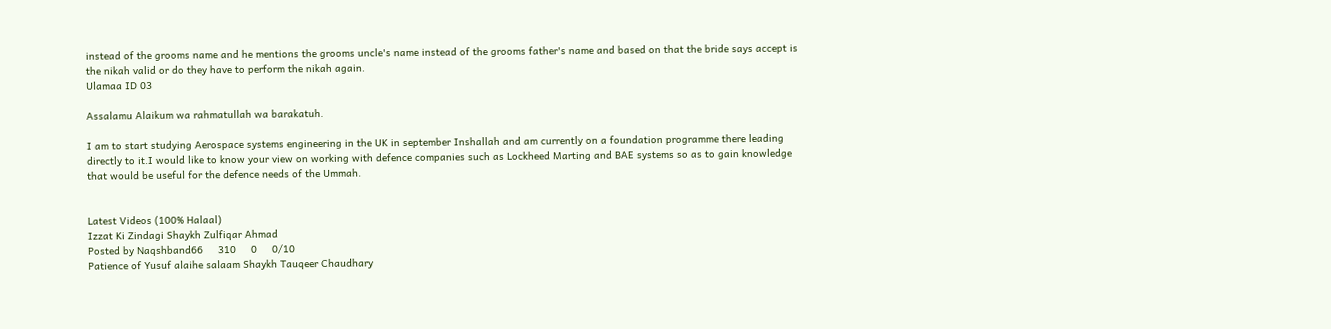instead of the grooms name and he mentions the grooms uncle's name instead of the grooms father's name and based on that the bride says accept is the nikah valid or do they have to perform the nikah again.
Ulamaa ID 03

Assalamu Alaikum wa rahmatullah wa barakatuh.

I am to start studying Aerospace systems engineering in the UK in september Inshallah and am currently on a foundation programme there leading directly to it.I would like to know your view on working with defence companies such as Lockheed Marting and BAE systems so as to gain knowledge that would be useful for the defence needs of the Ummah.


Latest Videos (100% Halaal)
Izzat Ki Zindagi Shaykh Zulfiqar Ahmad
Posted by Naqshband66     310     0     0/10
Patience of Yusuf alaihe salaam Shaykh Tauqeer Chaudhary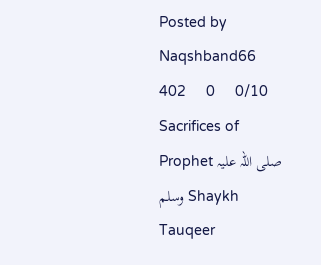Posted by Naqshband66     402     0     0/10
Sacrifices of Prophet صلی اللہ علیہ وسلم Shaykh Tauqeer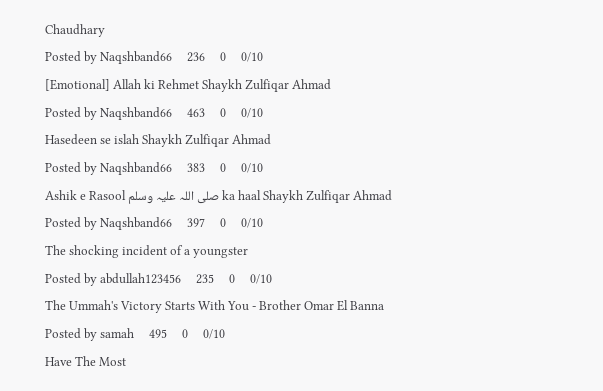Chaudhary
Posted by Naqshband66     236     0     0/10
[Emotional] Allah ki Rehmet Shaykh Zulfiqar Ahmad
Posted by Naqshband66     463     0     0/10
Hasedeen se islah Shaykh Zulfiqar Ahmad
Posted by Naqshband66     383     0     0/10
Ashik e Rasool صلی اللہ علیہ وسلم ka haal Shaykh Zulfiqar Ahmad
Posted by Naqshband66     397     0     0/10
The shocking incident of a youngster
Posted by abdullah123456     235     0     0/10
The Ummah's Victory Starts With You - Brother Omar El Banna
Posted by samah     495     0     0/10
Have The Most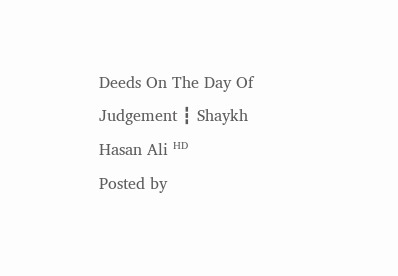Deeds On The Day Of Judgement ┇ Shaykh Hasan Ali ᴴᴰ
Posted by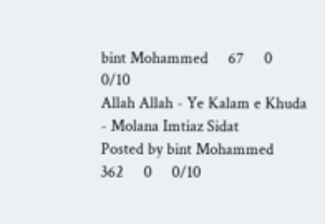bint Mohammed     67     0     0/10
Allah Allah - Ye Kalam e Khuda - Molana Imtiaz Sidat
Posted by bint Mohammed     362     0     0/10